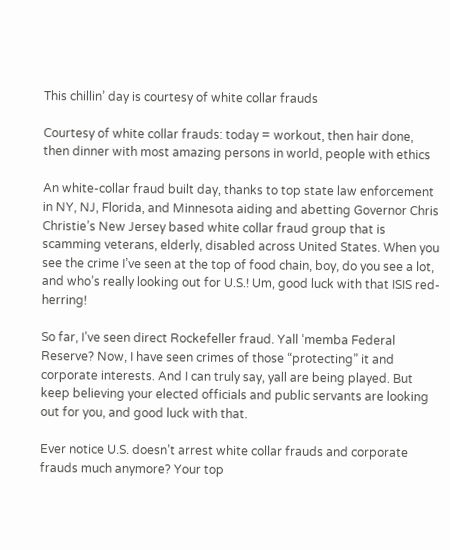This chillin’ day is courtesy of white collar frauds

Courtesy of white collar frauds: today = workout, then hair done, then dinner with most amazing persons in world, people with ethics

An white-collar fraud built day, thanks to top state law enforcement in NY, NJ, Florida, and Minnesota aiding and abetting Governor Chris Christie’s New Jersey based white collar fraud group that is scamming veterans, elderly, disabled across United States. When you see the crime I’ve seen at the top of food chain, boy, do you see a lot, and who’s really looking out for U.S.! Um, good luck with that ISIS red-herring!

So far, I’ve seen direct Rockefeller fraud. Yall ‘memba Federal Reserve? Now, I have seen crimes of those “protecting” it and corporate interests. And I can truly say, yall are being played. But keep believing your elected officials and public servants are looking out for you, and good luck with that.

Ever notice U.S. doesn’t arrest white collar frauds and corporate frauds much anymore? Your top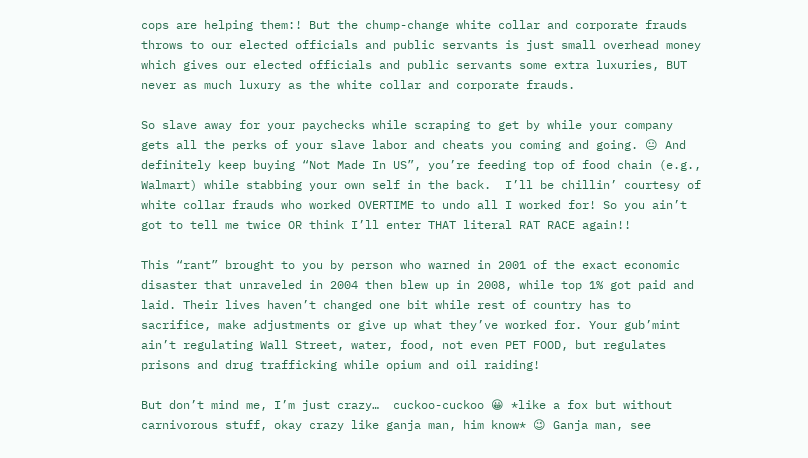cops are helping them:! But the chump-change white collar and corporate frauds throws to our elected officials and public servants is just small overhead money which gives our elected officials and public servants some extra luxuries, BUT never as much luxury as the white collar and corporate frauds.

So slave away for your paychecks while scraping to get by while your company gets all the perks of your slave labor and cheats you coming and going. 😐 And definitely keep buying “Not Made In US”, you’re feeding top of food chain (e.g., Walmart) while stabbing your own self in the back.  I’ll be chillin’ courtesy of white collar frauds who worked OVERTIME to undo all I worked for! So you ain’t got to tell me twice OR think I’ll enter THAT literal RAT RACE again!!

This “rant” brought to you by person who warned in 2001 of the exact economic disaster that unraveled in 2004 then blew up in 2008, while top 1% got paid and laid. Their lives haven’t changed one bit while rest of country has to sacrifice, make adjustments or give up what they’ve worked for. Your gub’mint ain’t regulating Wall Street, water, food, not even PET FOOD, but regulates prisons and drug trafficking while opium and oil raiding!

But don’t mind me, I’m just crazy…  cuckoo-cuckoo 😀 *like a fox but without carnivorous stuff, okay crazy like ganja man, him know* 😉 Ganja man, see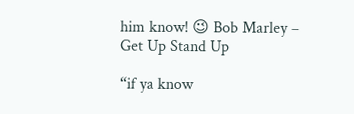him know! 😉 Bob Marley – Get Up Stand Up

“if ya know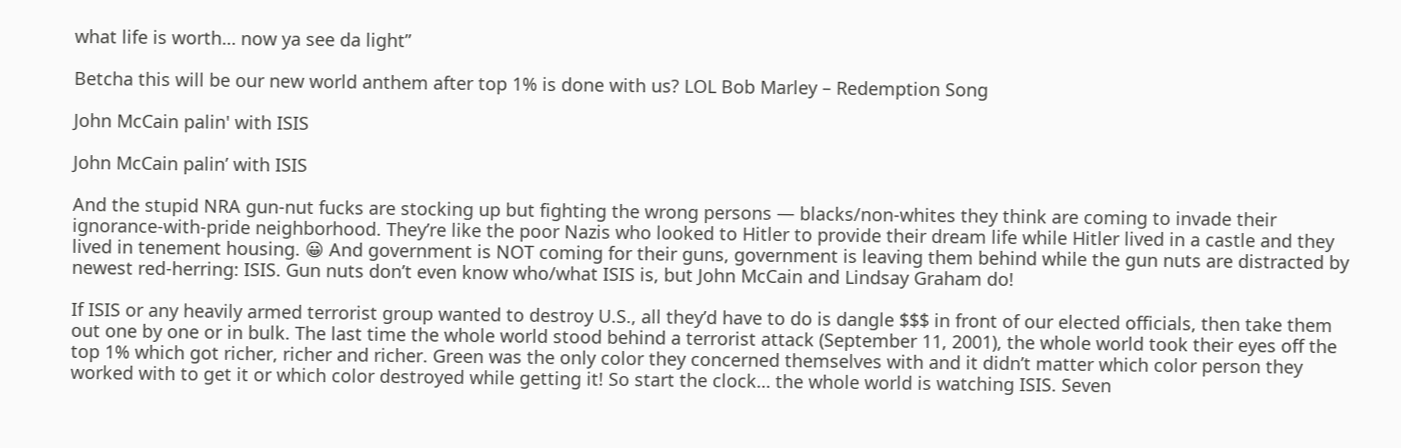what life is worth… now ya see da light”

Betcha this will be our new world anthem after top 1% is done with us? LOL Bob Marley – Redemption Song

John McCain palin' with ISIS

John McCain palin’ with ISIS

And the stupid NRA gun-nut fucks are stocking up but fighting the wrong persons — blacks/non-whites they think are coming to invade their ignorance-with-pride neighborhood. They’re like the poor Nazis who looked to Hitler to provide their dream life while Hitler lived in a castle and they lived in tenement housing. 😀 And government is NOT coming for their guns, government is leaving them behind while the gun nuts are distracted by newest red-herring: ISIS. Gun nuts don’t even know who/what ISIS is, but John McCain and Lindsay Graham do!

If ISIS or any heavily armed terrorist group wanted to destroy U.S., all they’d have to do is dangle $$$ in front of our elected officials, then take them out one by one or in bulk. The last time the whole world stood behind a terrorist attack (September 11, 2001), the whole world took their eyes off the top 1% which got richer, richer and richer. Green was the only color they concerned themselves with and it didn’t matter which color person they worked with to get it or which color destroyed while getting it! So start the clock… the whole world is watching ISIS. Seven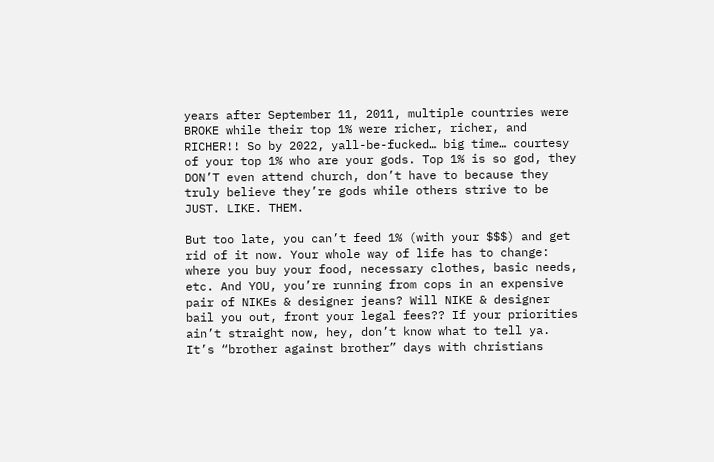years after September 11, 2011, multiple countries were BROKE while their top 1% were richer, richer, and RICHER!! So by 2022, yall-be-fucked… big time… courtesy of your top 1% who are your gods. Top 1% is so god, they DON’T even attend church, don’t have to because they truly believe they’re gods while others strive to be JUST. LIKE. THEM.

But too late, you can’t feed 1% (with your $$$) and get rid of it now. Your whole way of life has to change: where you buy your food, necessary clothes, basic needs, etc. And YOU, you’re running from cops in an expensive pair of NIKEs & designer jeans? Will NIKE & designer bail you out, front your legal fees?? If your priorities ain’t straight now, hey, don’t know what to tell ya. It’s “brother against brother” days with christians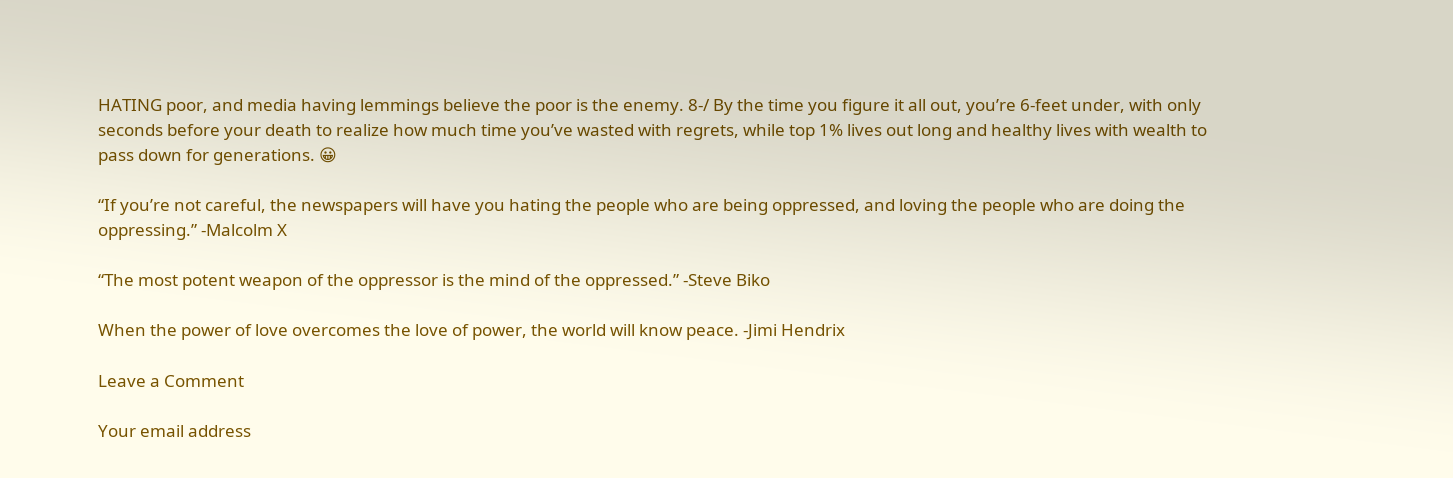HATING poor, and media having lemmings believe the poor is the enemy. 8-/ By the time you figure it all out, you’re 6-feet under, with only seconds before your death to realize how much time you’ve wasted with regrets, while top 1% lives out long and healthy lives with wealth to pass down for generations. 😀

“If you’re not careful, the newspapers will have you hating the people who are being oppressed, and loving the people who are doing the oppressing.” -Malcolm X

“The most potent weapon of the oppressor is the mind of the oppressed.” -Steve Biko

When the power of love overcomes the love of power, the world will know peace. -Jimi Hendrix

Leave a Comment

Your email address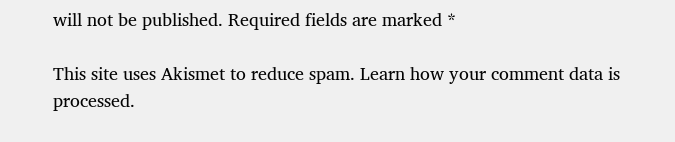will not be published. Required fields are marked *

This site uses Akismet to reduce spam. Learn how your comment data is processed.